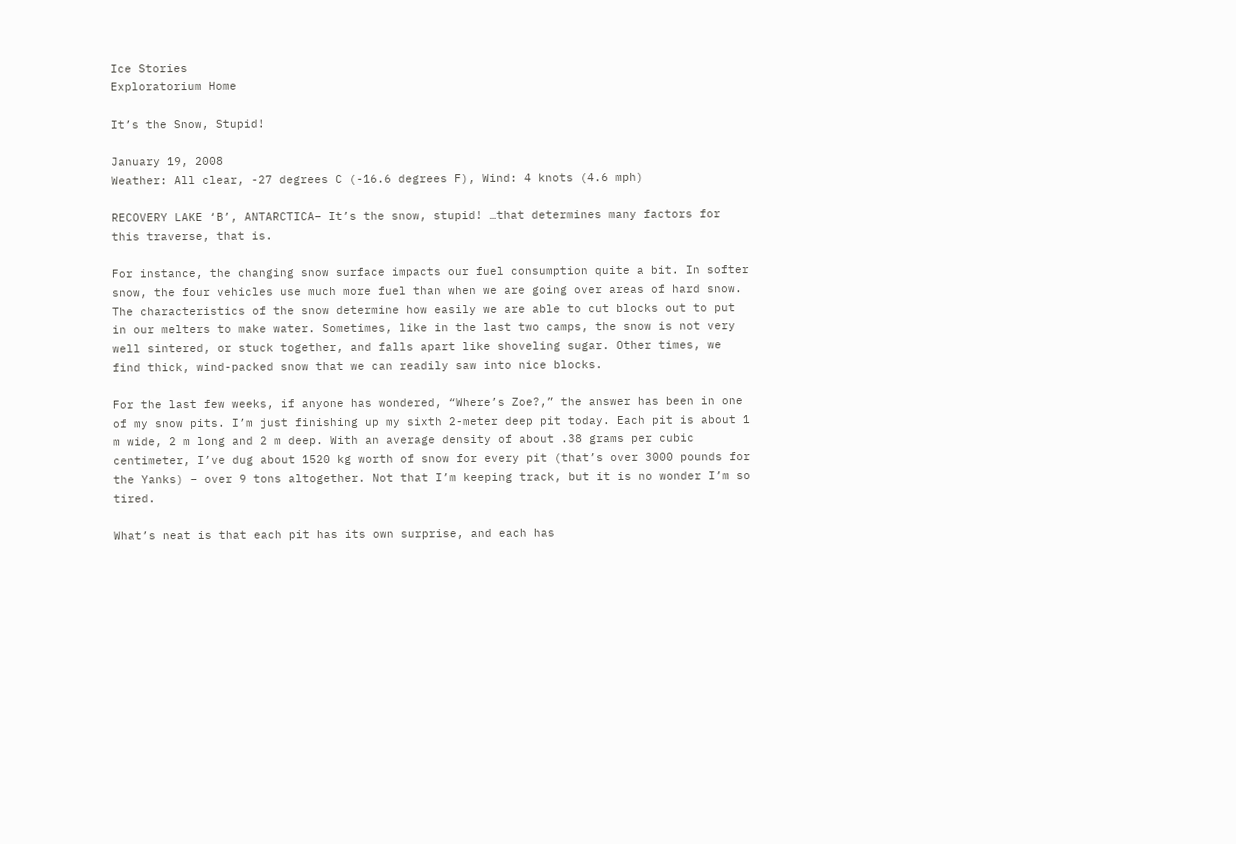Ice Stories
Exploratorium Home

It’s the Snow, Stupid!

January 19, 2008
Weather: All clear, -27 degrees C (-16.6 degrees F), Wind: 4 knots (4.6 mph)

RECOVERY LAKE ‘B’, ANTARCTICA– It’s the snow, stupid! …that determines many factors for this traverse, that is.

For instance, the changing snow surface impacts our fuel consumption quite a bit. In softer snow, the four vehicles use much more fuel than when we are going over areas of hard snow. The characteristics of the snow determine how easily we are able to cut blocks out to put in our melters to make water. Sometimes, like in the last two camps, the snow is not very well sintered, or stuck together, and falls apart like shoveling sugar. Other times, we find thick, wind-packed snow that we can readily saw into nice blocks.

For the last few weeks, if anyone has wondered, “Where’s Zoe?,” the answer has been in one of my snow pits. I’m just finishing up my sixth 2-meter deep pit today. Each pit is about 1 m wide, 2 m long and 2 m deep. With an average density of about .38 grams per cubic centimeter, I’ve dug about 1520 kg worth of snow for every pit (that’s over 3000 pounds for the Yanks) – over 9 tons altogether. Not that I’m keeping track, but it is no wonder I’m so tired.

What’s neat is that each pit has its own surprise, and each has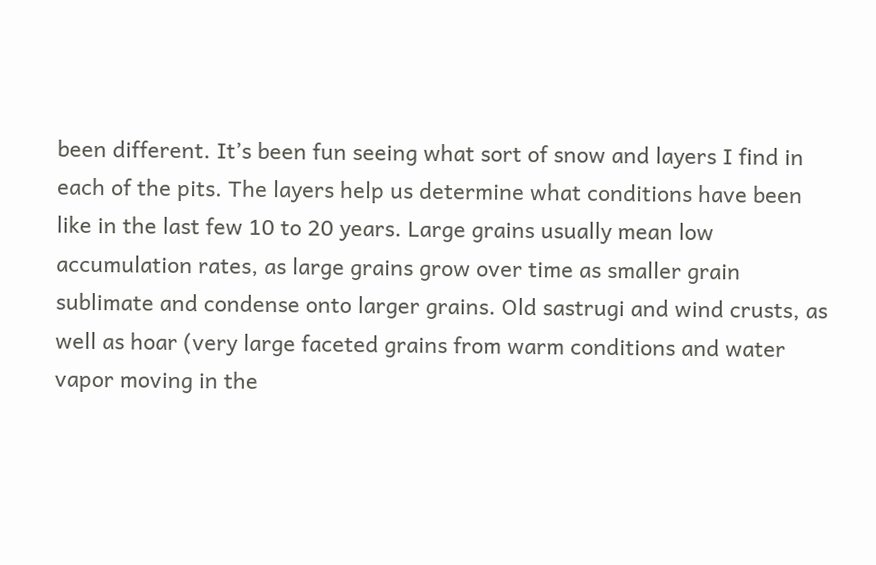been different. It’s been fun seeing what sort of snow and layers I find in each of the pits. The layers help us determine what conditions have been like in the last few 10 to 20 years. Large grains usually mean low accumulation rates, as large grains grow over time as smaller grain sublimate and condense onto larger grains. Old sastrugi and wind crusts, as well as hoar (very large faceted grains from warm conditions and water vapor moving in the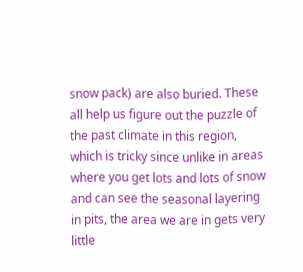snow pack) are also buried. These all help us figure out the puzzle of the past climate in this region, which is tricky since unlike in areas where you get lots and lots of snow and can see the seasonal layering in pits, the area we are in gets very little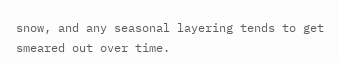snow, and any seasonal layering tends to get smeared out over time.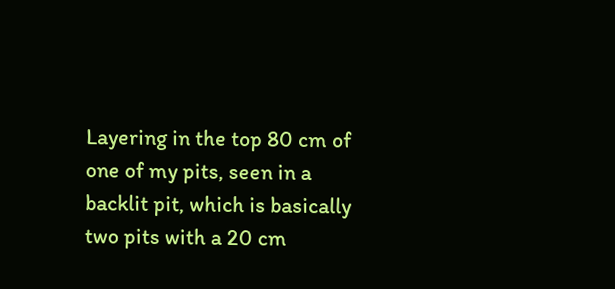Layering in the top 80 cm of one of my pits, seen in a backlit pit, which is basically two pits with a 20 cm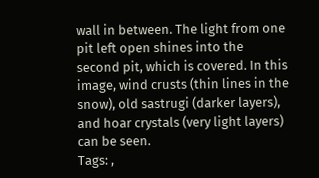wall in between. The light from one pit left open shines into the second pit, which is covered. In this image, wind crusts (thin lines in the snow), old sastrugi (darker layers), and hoar crystals (very light layers) can be seen.
Tags: ,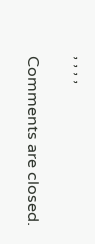, , , ,

Comments are closed.